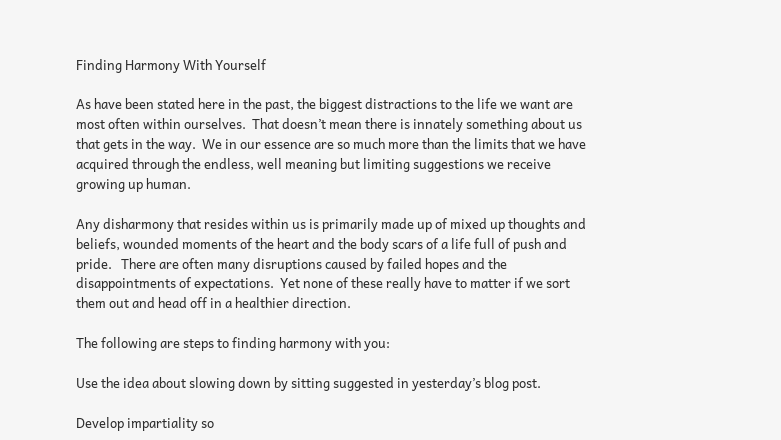Finding Harmony With Yourself

As have been stated here in the past, the biggest distractions to the life we want are most often within ourselves.  That doesn’t mean there is innately something about us that gets in the way.  We in our essence are so much more than the limits that we have acquired through the endless, well meaning but limiting suggestions we receive growing up human.

Any disharmony that resides within us is primarily made up of mixed up thoughts and beliefs, wounded moments of the heart and the body scars of a life full of push and pride.   There are often many disruptions caused by failed hopes and the disappointments of expectations.  Yet none of these really have to matter if we sort them out and head off in a healthier direction.

The following are steps to finding harmony with you:

Use the idea about slowing down by sitting suggested in yesterday’s blog post.

Develop impartiality so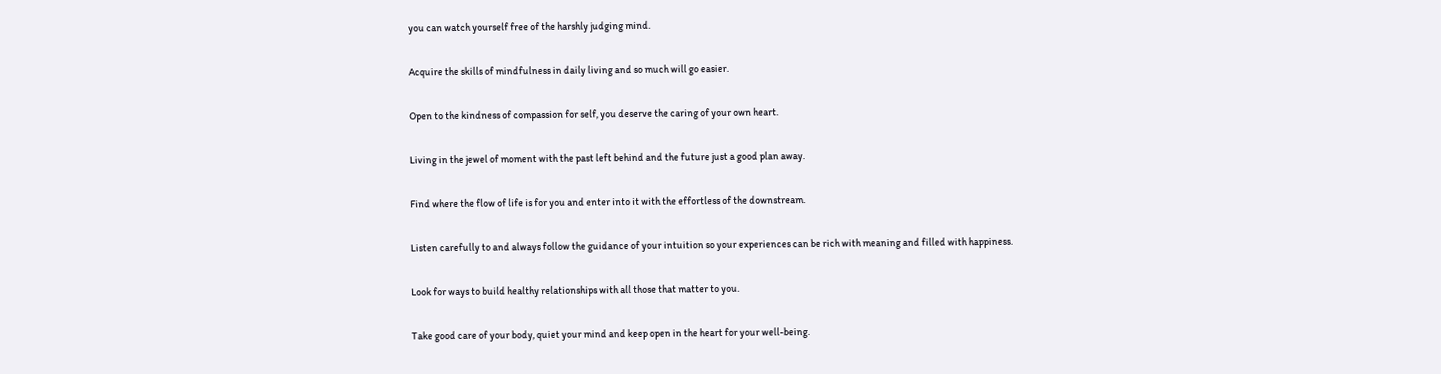you can watch yourself free of the harshly judging mind.

Acquire the skills of mindfulness in daily living and so much will go easier.

Open to the kindness of compassion for self, you deserve the caring of your own heart.

Living in the jewel of moment with the past left behind and the future just a good plan away.

Find where the flow of life is for you and enter into it with the effortless of the downstream.

Listen carefully to and always follow the guidance of your intuition so your experiences can be rich with meaning and filled with happiness.

Look for ways to build healthy relationships with all those that matter to you.

Take good care of your body, quiet your mind and keep open in the heart for your well-being.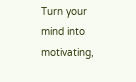Turn your mind into motivating,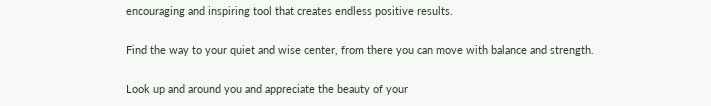encouraging and inspiring tool that creates endless positive results.

Find the way to your quiet and wise center, from there you can move with balance and strength.

Look up and around you and appreciate the beauty of your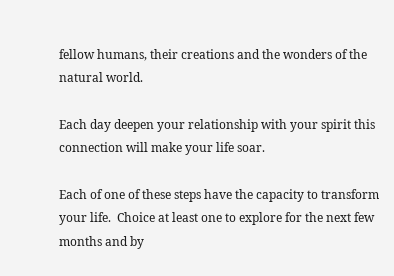fellow humans, their creations and the wonders of the natural world.

Each day deepen your relationship with your spirit this connection will make your life soar.

Each of one of these steps have the capacity to transform your life.  Choice at least one to explore for the next few months and by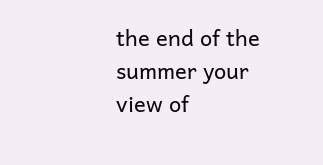the end of the summer your view of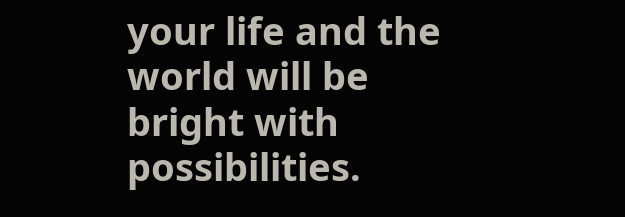your life and the world will be bright with possibilities.